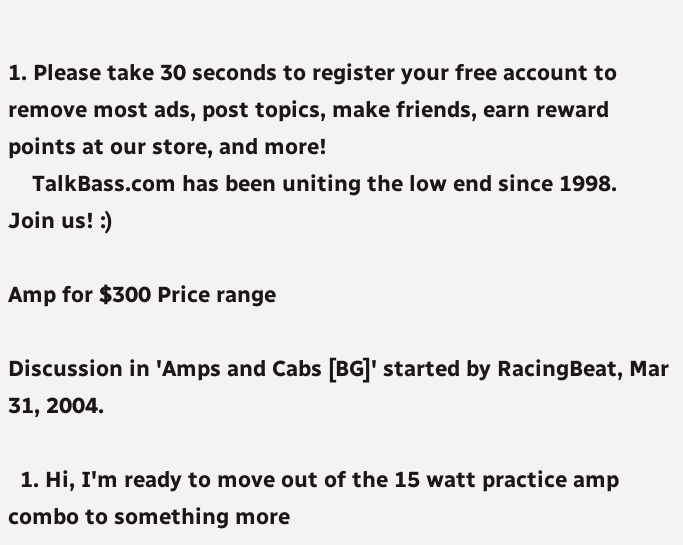1. Please take 30 seconds to register your free account to remove most ads, post topics, make friends, earn reward points at our store, and more!
    TalkBass.com has been uniting the low end since 1998.  Join us! :)

Amp for $300 Price range

Discussion in 'Amps and Cabs [BG]' started by RacingBeat, Mar 31, 2004.

  1. Hi, I'm ready to move out of the 15 watt practice amp combo to something more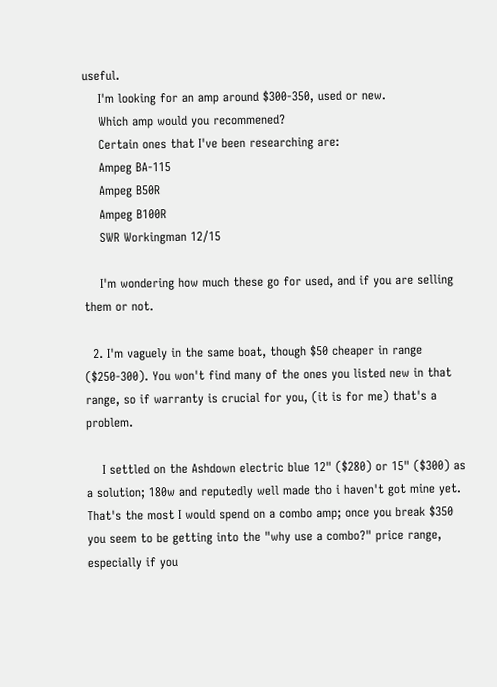useful.
    I'm looking for an amp around $300-350, used or new.
    Which amp would you recommened?
    Certain ones that I've been researching are:
    Ampeg BA-115
    Ampeg B50R
    Ampeg B100R
    SWR Workingman 12/15

    I'm wondering how much these go for used, and if you are selling them or not.

  2. I'm vaguely in the same boat, though $50 cheaper in range ($250-300). You won't find many of the ones you listed new in that range, so if warranty is crucial for you, (it is for me) that's a problem.

    I settled on the Ashdown electric blue 12" ($280) or 15" ($300) as a solution; 180w and reputedly well made tho i haven't got mine yet. That's the most I would spend on a combo amp; once you break $350 you seem to be getting into the "why use a combo?" price range, especially if you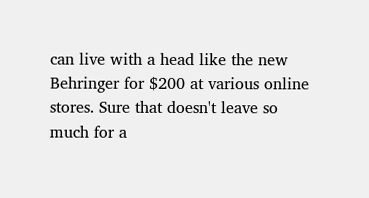can live with a head like the new Behringer for $200 at various online stores. Sure that doesn't leave so much for a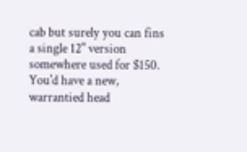cab but surely you can fins a single 12" version somewhere used for $150. You'd have a new, warrantied head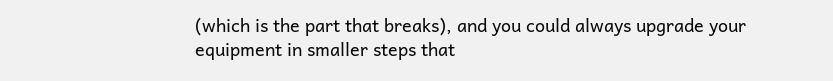(which is the part that breaks), and you could always upgrade your equipment in smaller steps that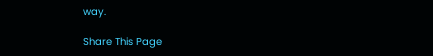way.

Share This Page